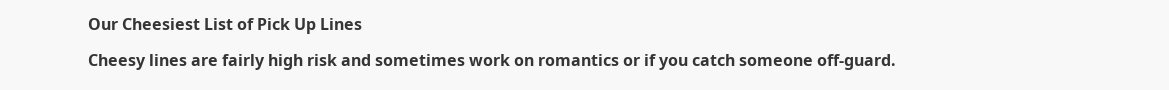Our Cheesiest List of Pick Up Lines

Cheesy lines are fairly high risk and sometimes work on romantics or if you catch someone off-guard.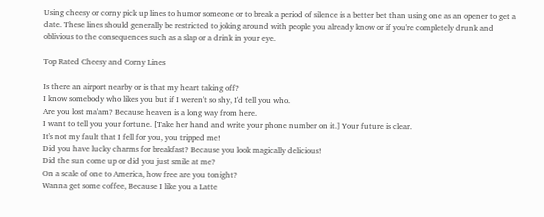Using cheesy or corny pick up lines to humor someone or to break a period of silence is a better bet than using one as an opener to get a date. These lines should generally be restricted to joking around with people you already know or if you're completely drunk and oblivious to the consequences such as a slap or a drink in your eye.

Top Rated Cheesy and Corny Lines

Is there an airport nearby or is that my heart taking off?
I know somebody who likes you but if I weren't so shy, I'd tell you who.
Are you lost ma'am? Because heaven is a long way from here.
I want to tell you your fortune. [Take her hand and write your phone number on it.] Your future is clear.
It's not my fault that I fell for you, you tripped me!
Did you have lucky charms for breakfast? Because you look magically delicious!
Did the sun come up or did you just smile at me?
On a scale of one to America, how free are you tonight?
Wanna get some coffee, Because I like you a Latte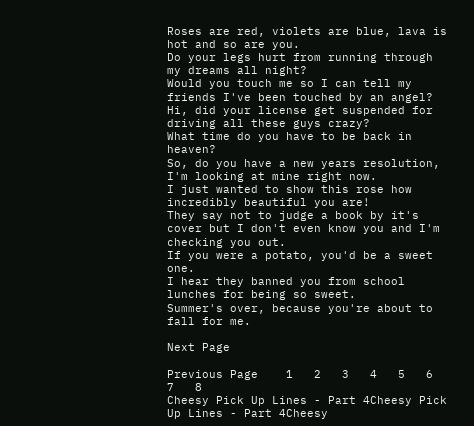Roses are red, violets are blue, lava is hot and so are you.
Do your legs hurt from running through my dreams all night?
Would you touch me so I can tell my friends I've been touched by an angel?
Hi, did your license get suspended for driving all these guys crazy?
What time do you have to be back in heaven?
So, do you have a new years resolution, I'm looking at mine right now.
I just wanted to show this rose how incredibly beautiful you are!
They say not to judge a book by it's cover but I don't even know you and I'm checking you out.
If you were a potato, you'd be a sweet one.
I hear they banned you from school lunches for being so sweet.
Summer's over, because you're about to fall for me.

Next Page

Previous Page    1   2   3   4   5   6   7   8
Cheesy Pick Up Lines - Part 4Cheesy Pick Up Lines - Part 4Cheesy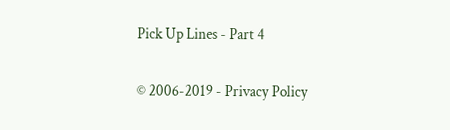Pick Up Lines - Part 4

© 2006-2019 - Privacy Policy